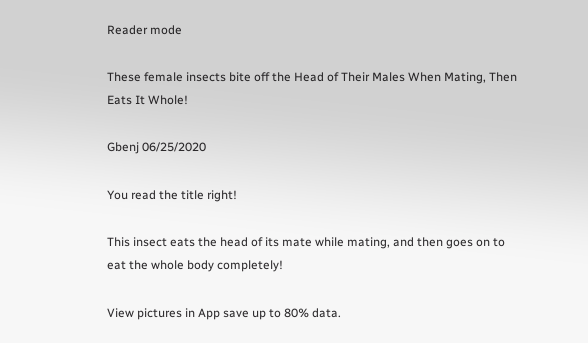Reader mode

These female insects bite off the Head of Their Males When Mating, Then Eats It Whole!

Gbenj 06/25/2020

You read the title right!

This insect eats the head of its mate while mating, and then goes on to eat the whole body completely!

View pictures in App save up to 80% data.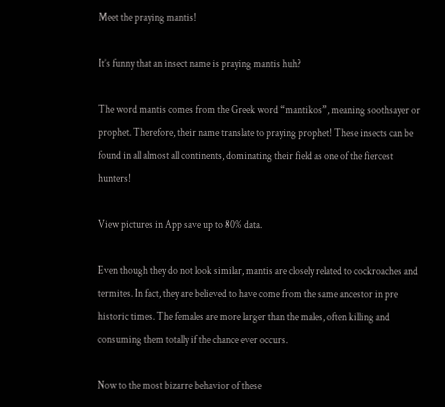Meet the praying mantis!

It’s funny that an insect name is praying mantis huh?

The word mantis comes from the Greek word “mantikos”, meaning soothsayer or prophet. Therefore, their name translate to praying prophet! These insects can be found in all almost all continents, dominating their field as one of the fiercest hunters!

View pictures in App save up to 80% data.

Even though they do not look similar, mantis are closely related to cockroaches and termites. In fact, they are believed to have come from the same ancestor in pre historic times. The females are more larger than the males, often killing and consuming them totally if the chance ever occurs.

Now to the most bizarre behavior of these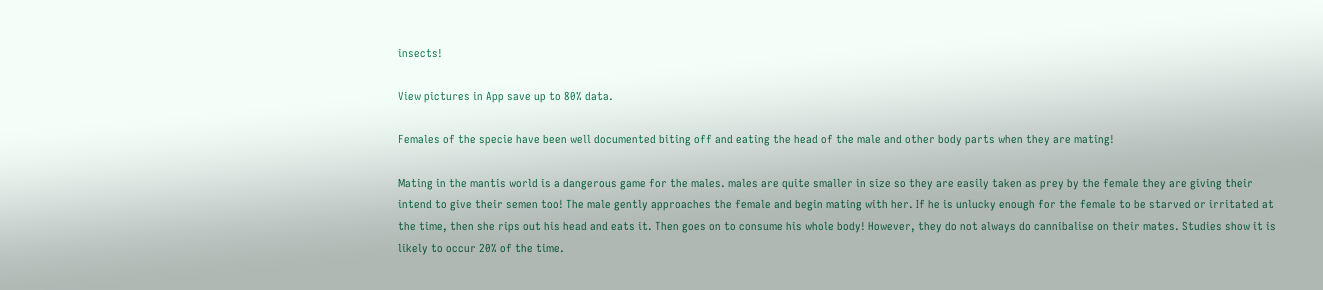insects!

View pictures in App save up to 80% data.

Females of the specie have been well documented biting off and eating the head of the male and other body parts when they are mating!

Mating in the mantis world is a dangerous game for the males. males are quite smaller in size so they are easily taken as prey by the female they are giving their intend to give their semen too! The male gently approaches the female and begin mating with her. If he is unlucky enough for the female to be starved or irritated at the time, then she rips out his head and eats it. Then goes on to consume his whole body! However, they do not always do cannibalise on their mates. Studies show it is likely to occur 20% of the time.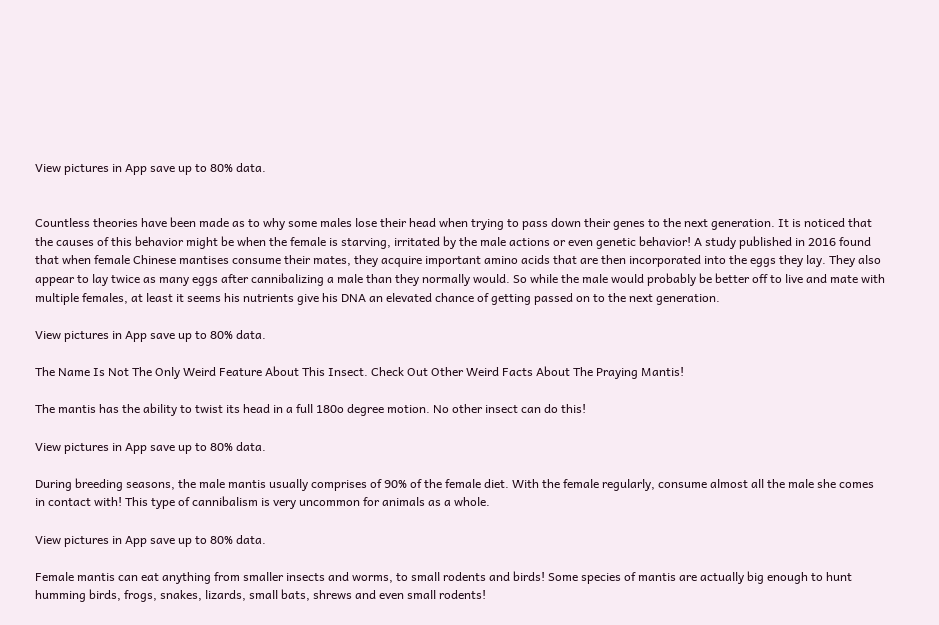View pictures in App save up to 80% data.


Countless theories have been made as to why some males lose their head when trying to pass down their genes to the next generation. It is noticed that the causes of this behavior might be when the female is starving, irritated by the male actions or even genetic behavior! A study published in 2016 found that when female Chinese mantises consume their mates, they acquire important amino acids that are then incorporated into the eggs they lay. They also appear to lay twice as many eggs after cannibalizing a male than they normally would. So while the male would probably be better off to live and mate with multiple females, at least it seems his nutrients give his DNA an elevated chance of getting passed on to the next generation.

View pictures in App save up to 80% data.

The Name Is Not The Only Weird Feature About This Insect. Check Out Other Weird Facts About The Praying Mantis!

The mantis has the ability to twist its head in a full 180o degree motion. No other insect can do this!

View pictures in App save up to 80% data.

During breeding seasons, the male mantis usually comprises of 90% of the female diet. With the female regularly, consume almost all the male she comes in contact with! This type of cannibalism is very uncommon for animals as a whole.

View pictures in App save up to 80% data.

Female mantis can eat anything from smaller insects and worms, to small rodents and birds! Some species of mantis are actually big enough to hunt humming birds, frogs, snakes, lizards, small bats, shrews and even small rodents!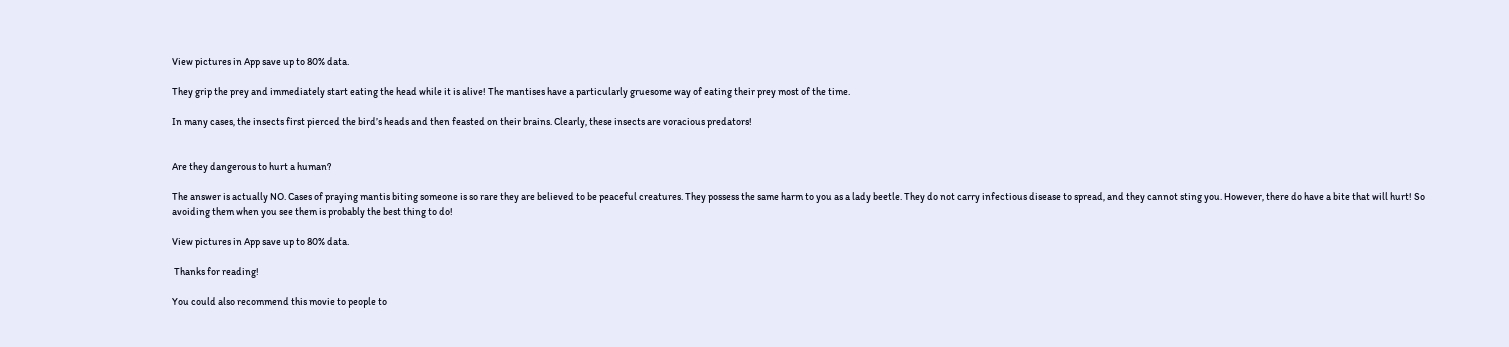View pictures in App save up to 80% data.

They grip the prey and immediately start eating the head while it is alive! The mantises have a particularly gruesome way of eating their prey most of the time.

In many cases, the insects first pierced the bird’s heads and then feasted on their brains. Clearly, these insects are voracious predators!


Are they dangerous to hurt a human?

The answer is actually NO. Cases of praying mantis biting someone is so rare they are believed to be peaceful creatures. They possess the same harm to you as a lady beetle. They do not carry infectious disease to spread, and they cannot sting you. However, there do have a bite that will hurt! So avoiding them when you see them is probably the best thing to do!

View pictures in App save up to 80% data.

 Thanks for reading!

You could also recommend this movie to people to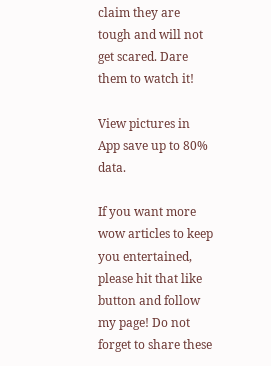claim they are tough and will not get scared. Dare them to watch it!

View pictures in App save up to 80% data.

If you want more wow articles to keep you entertained, please hit that like button and follow my page! Do not forget to share these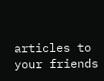articles to your friends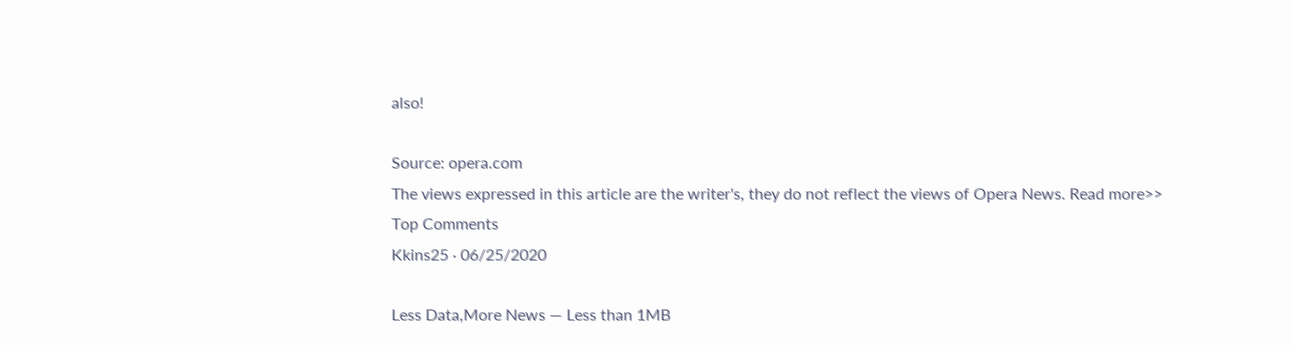also!

Source: opera.com
The views expressed in this article are the writer's, they do not reflect the views of Opera News. Read more>>
Top Comments
Kkins25 · 06/25/2020

Less Data,More News — Less than 1MB